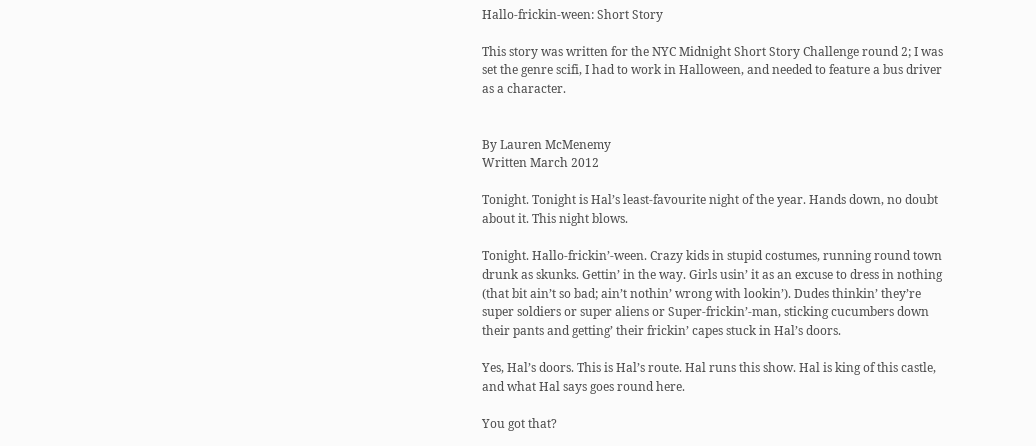Hallo-frickin-ween: Short Story

This story was written for the NYC Midnight Short Story Challenge round 2; I was set the genre scifi, I had to work in Halloween, and needed to feature a bus driver as a character.


By Lauren McMenemy
Written March 2012

Tonight. Tonight is Hal’s least-favourite night of the year. Hands down, no doubt about it. This night blows.

Tonight. Hallo-frickin’-ween. Crazy kids in stupid costumes, running round town drunk as skunks. Gettin’ in the way. Girls usin’ it as an excuse to dress in nothing (that bit ain’t so bad; ain’t nothin’ wrong with lookin’). Dudes thinkin’ they’re super soldiers or super aliens or Super-frickin’-man, sticking cucumbers down their pants and getting’ their frickin’ capes stuck in Hal’s doors.

Yes, Hal’s doors. This is Hal’s route. Hal runs this show. Hal is king of this castle, and what Hal says goes round here.

You got that?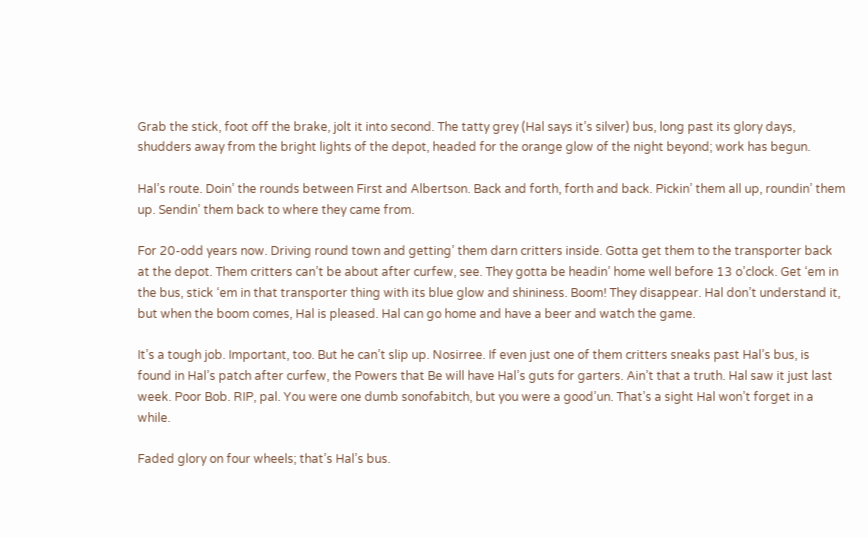Grab the stick, foot off the brake, jolt it into second. The tatty grey (Hal says it’s silver) bus, long past its glory days, shudders away from the bright lights of the depot, headed for the orange glow of the night beyond; work has begun.

Hal’s route. Doin’ the rounds between First and Albertson. Back and forth, forth and back. Pickin’ them all up, roundin’ them up. Sendin’ them back to where they came from.

For 20-odd years now. Driving round town and getting’ them darn critters inside. Gotta get them to the transporter back at the depot. Them critters can’t be about after curfew, see. They gotta be headin’ home well before 13 o’clock. Get ‘em in the bus, stick ‘em in that transporter thing with its blue glow and shininess. Boom! They disappear. Hal don’t understand it, but when the boom comes, Hal is pleased. Hal can go home and have a beer and watch the game.

It’s a tough job. Important, too. But he can’t slip up. Nosirree. If even just one of them critters sneaks past Hal’s bus, is found in Hal’s patch after curfew, the Powers that Be will have Hal’s guts for garters. Ain’t that a truth. Hal saw it just last week. Poor Bob. RIP, pal. You were one dumb sonofabitch, but you were a good’un. That’s a sight Hal won’t forget in a while.

Faded glory on four wheels; that’s Hal’s bus.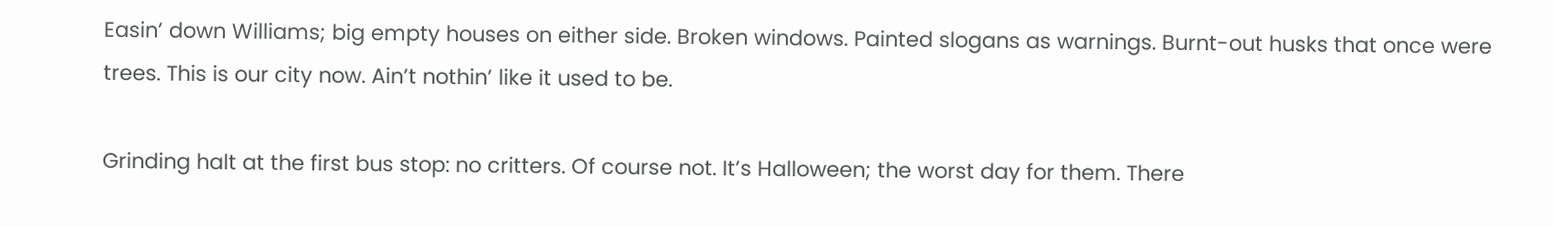Easin’ down Williams; big empty houses on either side. Broken windows. Painted slogans as warnings. Burnt-out husks that once were trees. This is our city now. Ain’t nothin’ like it used to be.

Grinding halt at the first bus stop: no critters. Of course not. It’s Halloween; the worst day for them. There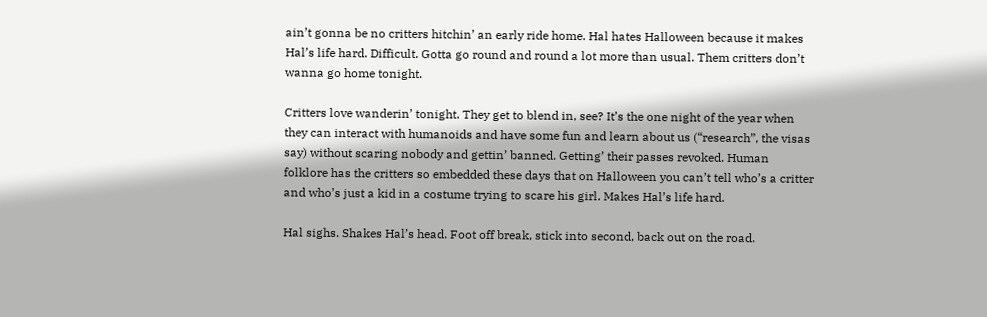ain’t gonna be no critters hitchin’ an early ride home. Hal hates Halloween because it makes Hal’s life hard. Difficult. Gotta go round and round a lot more than usual. Them critters don’t wanna go home tonight.

Critters love wanderin’ tonight. They get to blend in, see? It’s the one night of the year when they can interact with humanoids and have some fun and learn about us (“research”, the visas say) without scaring nobody and gettin’ banned. Getting’ their passes revoked. Human folklore has the critters so embedded these days that on Halloween you can’t tell who’s a critter and who’s just a kid in a costume trying to scare his girl. Makes Hal’s life hard.

Hal sighs. Shakes Hal’s head. Foot off break, stick into second, back out on the road.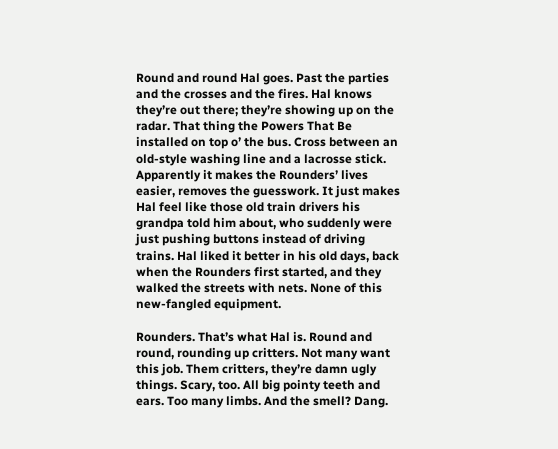Round and round Hal goes. Past the parties and the crosses and the fires. Hal knows they’re out there; they’re showing up on the radar. That thing the Powers That Be installed on top o’ the bus. Cross between an old-style washing line and a lacrosse stick. Apparently it makes the Rounders’ lives easier, removes the guesswork. It just makes Hal feel like those old train drivers his grandpa told him about, who suddenly were just pushing buttons instead of driving trains. Hal liked it better in his old days, back when the Rounders first started, and they walked the streets with nets. None of this new-fangled equipment.

Rounders. That’s what Hal is. Round and round, rounding up critters. Not many want this job. Them critters, they’re damn ugly things. Scary, too. All big pointy teeth and ears. Too many limbs. And the smell? Dang.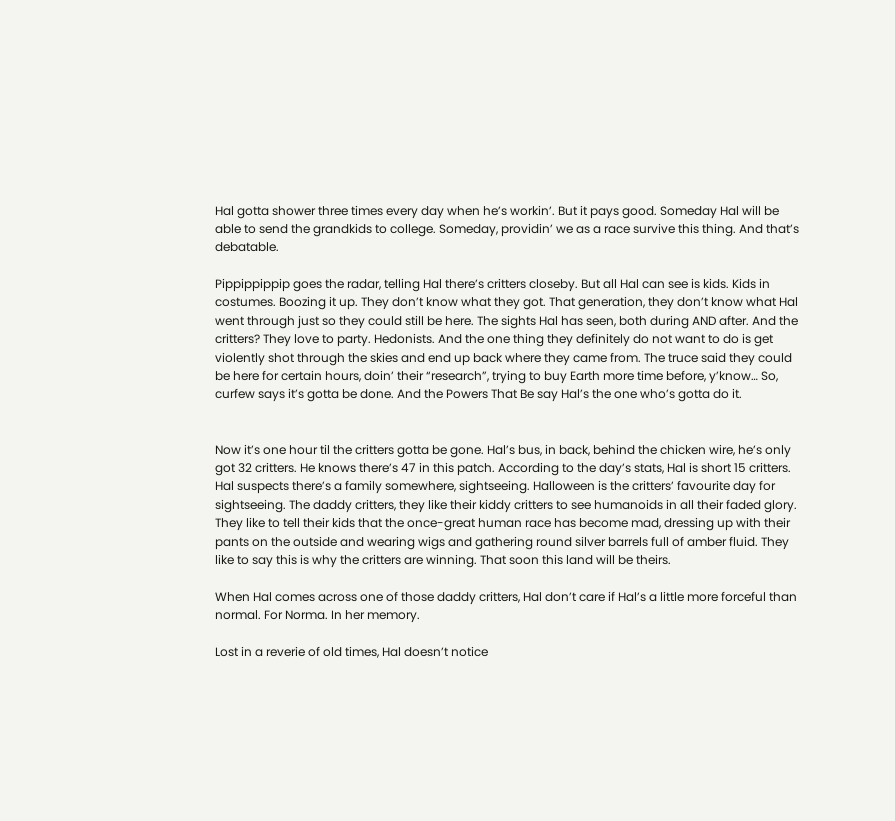Hal gotta shower three times every day when he’s workin’. But it pays good. Someday Hal will be able to send the grandkids to college. Someday, providin’ we as a race survive this thing. And that’s debatable.

Pippippippip goes the radar, telling Hal there’s critters closeby. But all Hal can see is kids. Kids in costumes. Boozing it up. They don’t know what they got. That generation, they don’t know what Hal went through just so they could still be here. The sights Hal has seen, both during AND after. And the critters? They love to party. Hedonists. And the one thing they definitely do not want to do is get violently shot through the skies and end up back where they came from. The truce said they could be here for certain hours, doin’ their “research”, trying to buy Earth more time before, y’know… So, curfew says it’s gotta be done. And the Powers That Be say Hal’s the one who’s gotta do it.


Now it’s one hour til the critters gotta be gone. Hal’s bus, in back, behind the chicken wire, he’s only got 32 critters. He knows there’s 47 in this patch. According to the day’s stats, Hal is short 15 critters. Hal suspects there’s a family somewhere, sightseeing. Halloween is the critters’ favourite day for sightseeing. The daddy critters, they like their kiddy critters to see humanoids in all their faded glory. They like to tell their kids that the once-great human race has become mad, dressing up with their pants on the outside and wearing wigs and gathering round silver barrels full of amber fluid. They like to say this is why the critters are winning. That soon this land will be theirs.

When Hal comes across one of those daddy critters, Hal don’t care if Hal’s a little more forceful than normal. For Norma. In her memory.

Lost in a reverie of old times, Hal doesn’t notice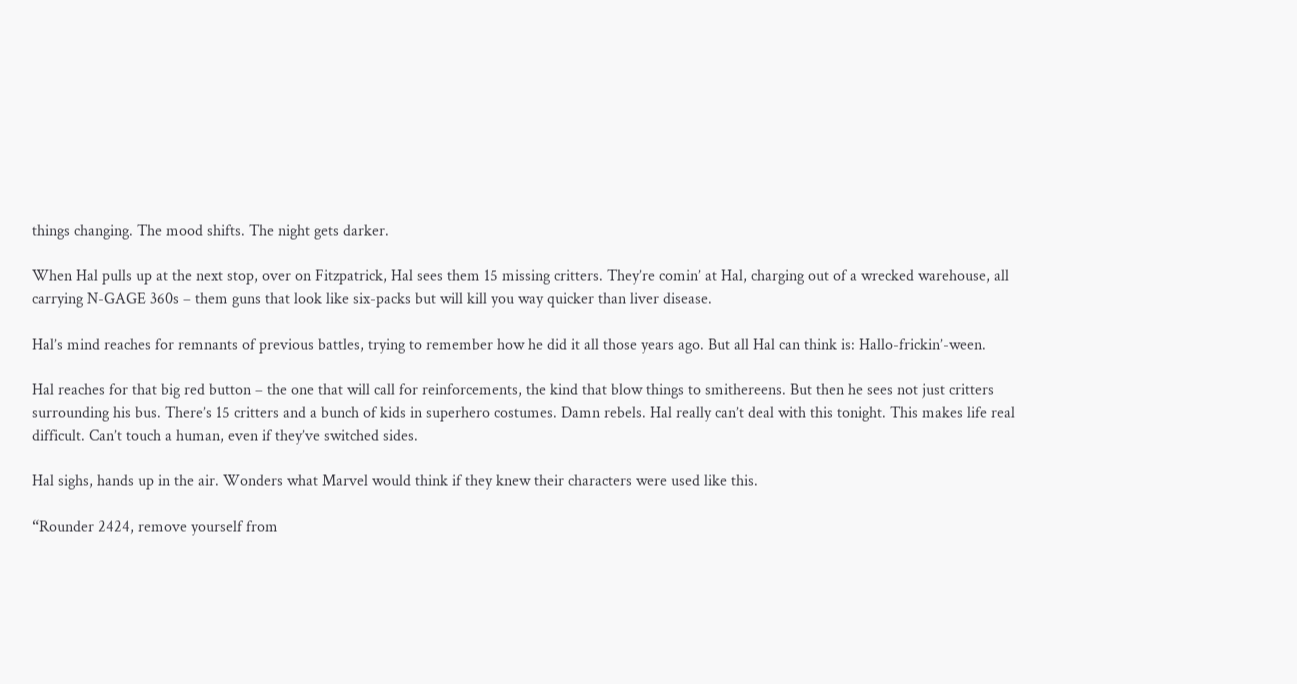things changing. The mood shifts. The night gets darker.

When Hal pulls up at the next stop, over on Fitzpatrick, Hal sees them 15 missing critters. They’re comin’ at Hal, charging out of a wrecked warehouse, all carrying N-GAGE 360s – them guns that look like six-packs but will kill you way quicker than liver disease.

Hal’s mind reaches for remnants of previous battles, trying to remember how he did it all those years ago. But all Hal can think is: Hallo-frickin’-ween.

Hal reaches for that big red button – the one that will call for reinforcements, the kind that blow things to smithereens. But then he sees not just critters surrounding his bus. There’s 15 critters and a bunch of kids in superhero costumes. Damn rebels. Hal really can’t deal with this tonight. This makes life real difficult. Can’t touch a human, even if they’ve switched sides.

Hal sighs, hands up in the air. Wonders what Marvel would think if they knew their characters were used like this.

“Rounder 2424, remove yourself from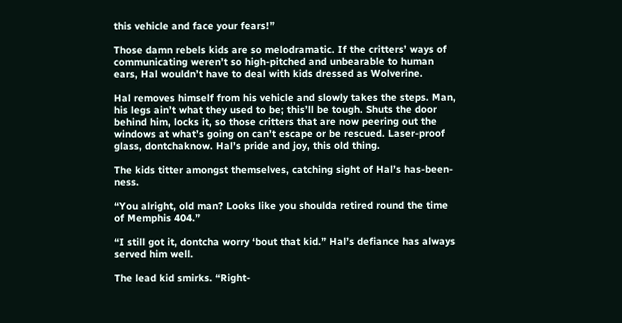this vehicle and face your fears!”

Those damn rebels kids are so melodramatic. If the critters’ ways of communicating weren’t so high-pitched and unbearable to human ears, Hal wouldn’t have to deal with kids dressed as Wolverine.

Hal removes himself from his vehicle and slowly takes the steps. Man, his legs ain’t what they used to be; this’ll be tough. Shuts the door behind him, locks it, so those critters that are now peering out the windows at what’s going on can’t escape or be rescued. Laser-proof glass, dontchaknow. Hal’s pride and joy, this old thing.

The kids titter amongst themselves, catching sight of Hal’s has-been-ness.

“You alright, old man? Looks like you shoulda retired round the time of Memphis 404.”

“I still got it, dontcha worry ‘bout that kid.” Hal’s defiance has always served him well.

The lead kid smirks. “Right-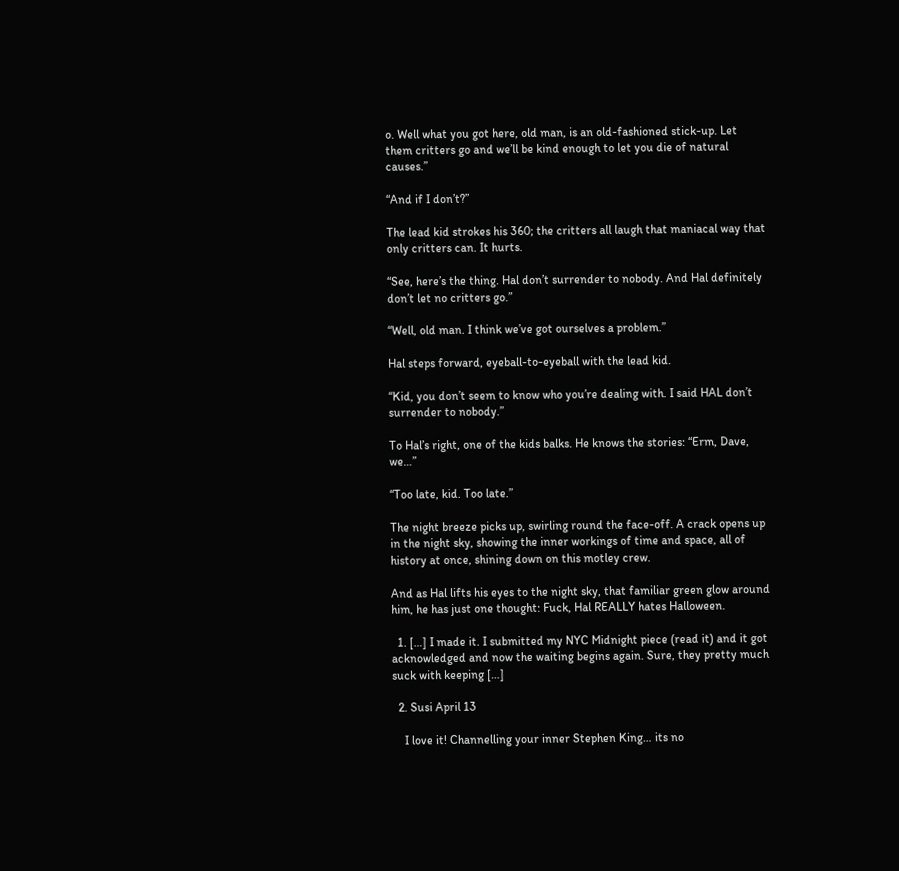o. Well what you got here, old man, is an old-fashioned stick-up. Let them critters go and we’ll be kind enough to let you die of natural causes.”

“And if I don’t?”

The lead kid strokes his 360; the critters all laugh that maniacal way that only critters can. It hurts.

“See, here’s the thing. Hal don’t surrender to nobody. And Hal definitely don’t let no critters go.”

“Well, old man. I think we’ve got ourselves a problem.”

Hal steps forward, eyeball-to-eyeball with the lead kid.

“Kid, you don’t seem to know who you’re dealing with. I said HAL don’t surrender to nobody.”

To Hal’s right, one of the kids balks. He knows the stories: “Erm, Dave, we…”

“Too late, kid. Too late.”

The night breeze picks up, swirling round the face-off. A crack opens up in the night sky, showing the inner workings of time and space, all of history at once, shining down on this motley crew.

And as Hal lifts his eyes to the night sky, that familiar green glow around him, he has just one thought: Fuck, Hal REALLY hates Halloween.

  1. […] I made it. I submitted my NYC Midnight piece (read it) and it got acknowledged and now the waiting begins again. Sure, they pretty much suck with keeping […]

  2. Susi April 13

    I love it! Channelling your inner Stephen King… its no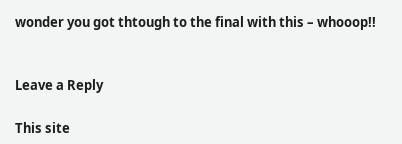wonder you got thtough to the final with this – whooop!!


Leave a Reply

This site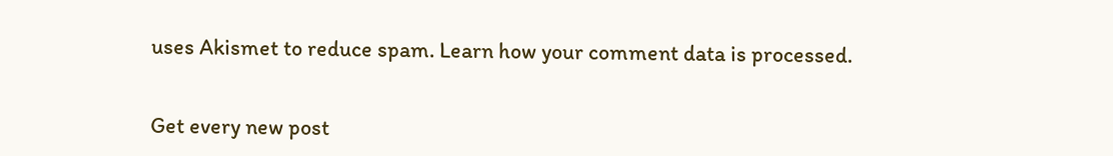uses Akismet to reduce spam. Learn how your comment data is processed.


Get every new post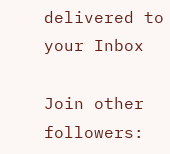delivered to your Inbox

Join other followers: